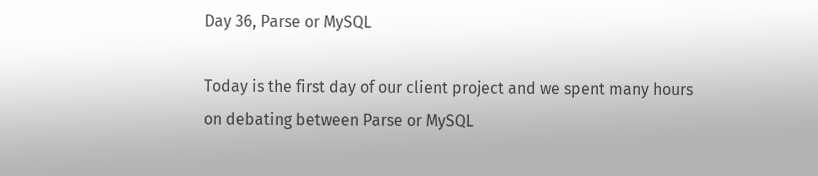Day 36, Parse or MySQL

Today is the first day of our client project and we spent many hours on debating between Parse or MySQL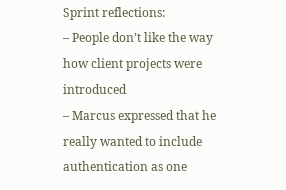Sprint reflections:
– People don’t like the way how client projects were introduced
– Marcus expressed that he really wanted to include authentication as one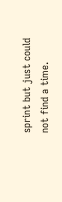sprint but just could not find a time.